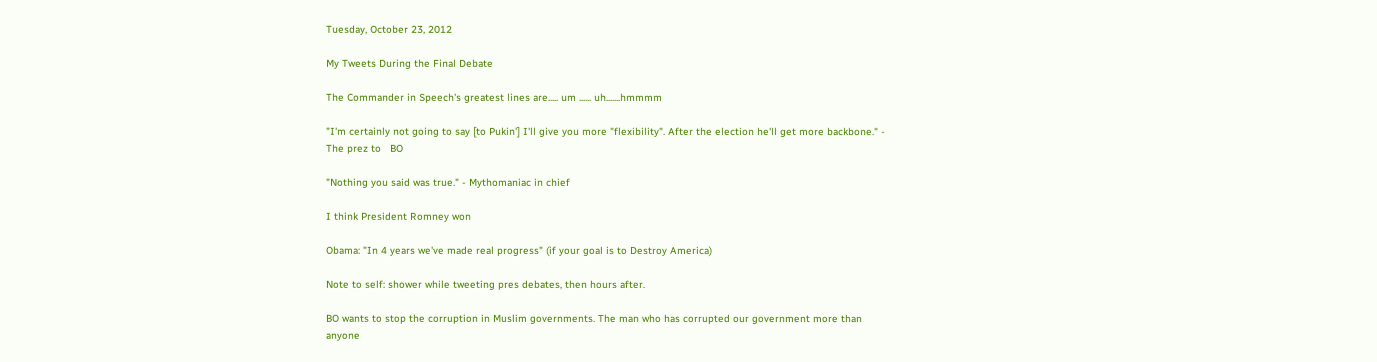Tuesday, October 23, 2012

My Tweets During the Final Debate

The Commander in Speech's greatest lines are..... um ...... uh.......hmmmm

"I'm certainly not going to say [to Pukin'] I'll give you more "flexibility". After the election he'll get more backbone." - The prez to   BO

"Nothing you said was true." - Mythomaniac in chief

I think President Romney won

Obama: "In 4 years we've made real progress" (if your goal is to Destroy America)

Note to self: shower while tweeting pres debates, then hours after.

BO wants to stop the corruption in Muslim governments. The man who has corrupted our government more than anyone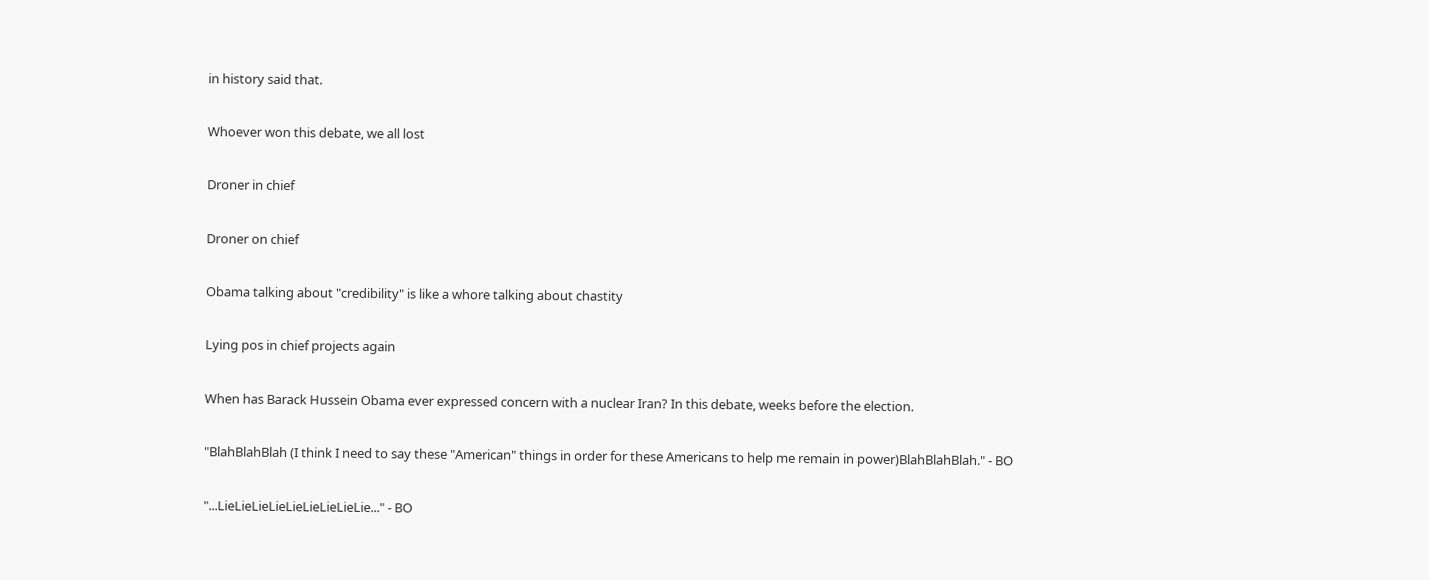in history said that.

Whoever won this debate, we all lost

Droner in chief

Droner on chief

Obama talking about "credibility" is like a whore talking about chastity

Lying pos in chief projects again

When has Barack Hussein Obama ever expressed concern with a nuclear Iran? In this debate, weeks before the election.

"BlahBlahBlah (I think I need to say these "American" things in order for these Americans to help me remain in power)BlahBlahBlah." - BO

"...LieLieLieLieLieLieLieLieLie..." - BO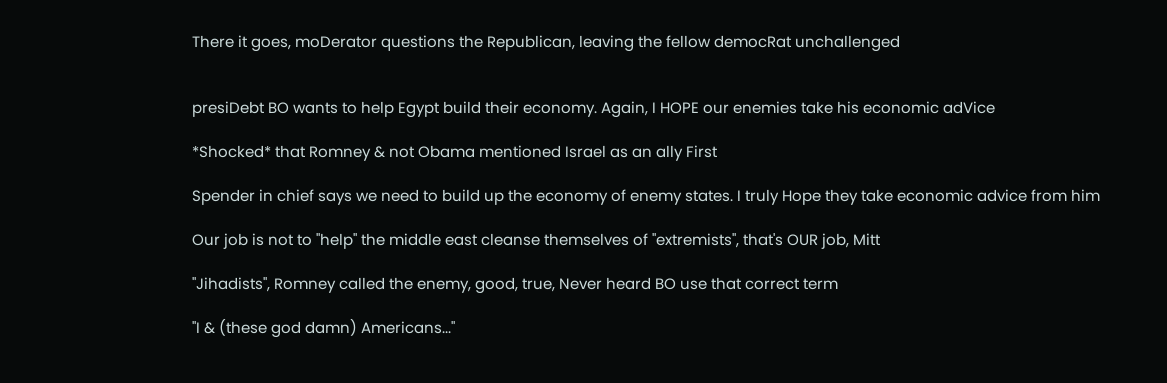There it goes, moDerator questions the Republican, leaving the fellow democRat unchallenged


presiDebt BO wants to help Egypt build their economy. Again, I HOPE our enemies take his economic adVice

*Shocked* that Romney & not Obama mentioned Israel as an ally First

Spender in chief says we need to build up the economy of enemy states. I truly Hope they take economic advice from him

Our job is not to "help" the middle east cleanse themselves of "extremists", that's OUR job, Mitt

"Jihadists", Romney called the enemy, good, true, Never heard BO use that correct term

"I & (these god damn) Americans..."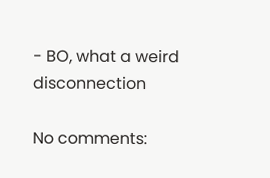- BO, what a weird disconnection

No comments: